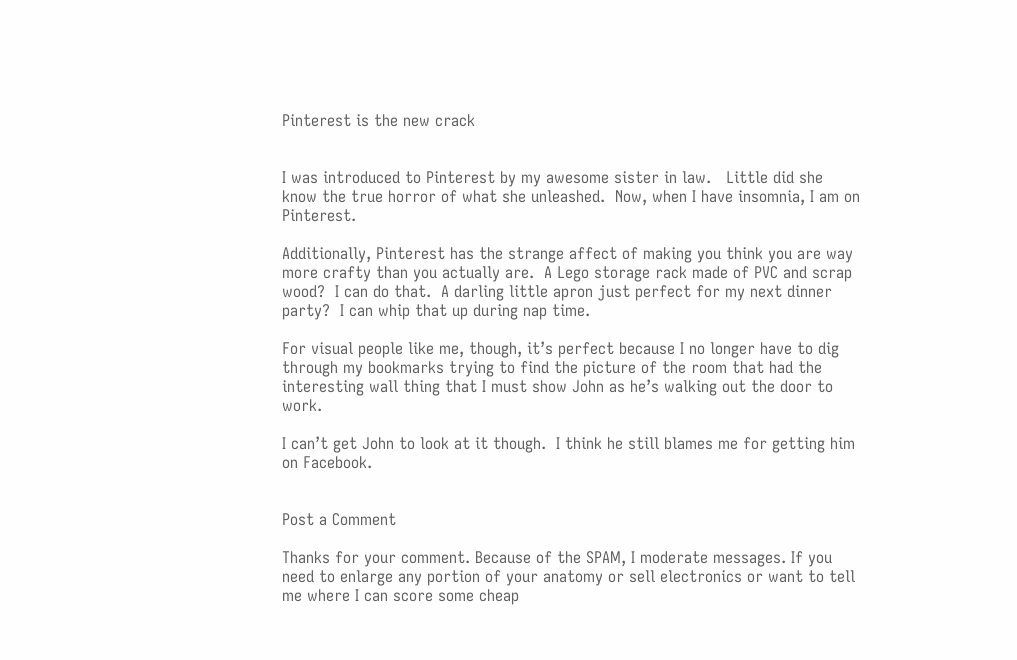Pinterest is the new crack


I was introduced to Pinterest by my awesome sister in law.   Little did she know the true horror of what she unleashed.  Now, when I have insomnia, I am on Pinterest.

Additionally, Pinterest has the strange affect of making you think you are way more crafty than you actually are.  A Lego storage rack made of PVC and scrap wood?  I can do that.  A darling little apron just perfect for my next dinner party?  I can whip that up during nap time.

For visual people like me, though, it’s perfect because I no longer have to dig through my bookmarks trying to find the picture of the room that had the interesting wall thing that I must show John as he’s walking out the door to work.

I can’t get John to look at it though.  I think he still blames me for getting him on Facebook.


Post a Comment

Thanks for your comment. Because of the SPAM, I moderate messages. If you need to enlarge any portion of your anatomy or sell electronics or want to tell me where I can score some cheap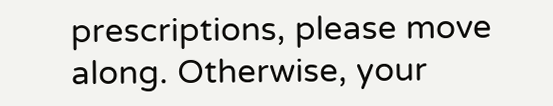prescriptions, please move along. Otherwise, your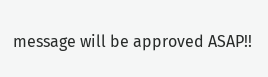message will be approved ASAP!!